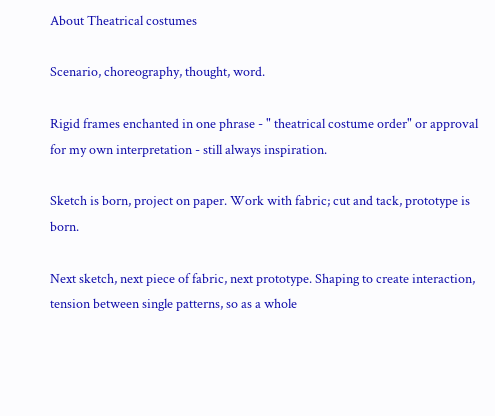About Theatrical costumes

Scenario, choreography, thought, word.

Rigid frames enchanted in one phrase - " theatrical costume order" or approval for my own interpretation - still always inspiration.

Sketch is born, project on paper. Work with fabric; cut and tack, prototype is born.

Next sketch, next piece of fabric, next prototype. Shaping to create interaction, tension between single patterns, so as a whole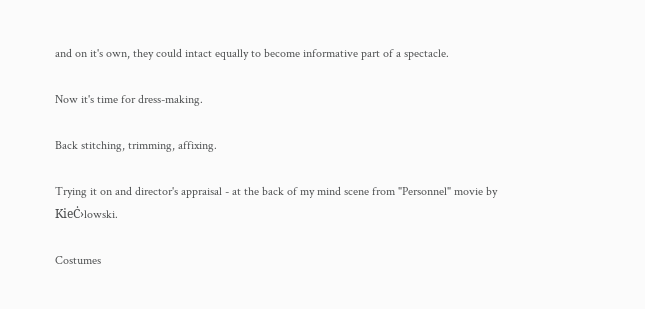and on it's own, they could intact equally to become informative part of a spectacle.

Now it's time for dress-making.

Back stitching, trimming, affixing.

Trying it on and director's appraisal - at the back of my mind scene from "Personnel" movie by KieĊ›lowski.

Costumes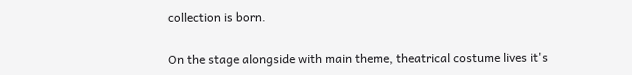collection is born.

On the stage alongside with main theme, theatrical costume lives it's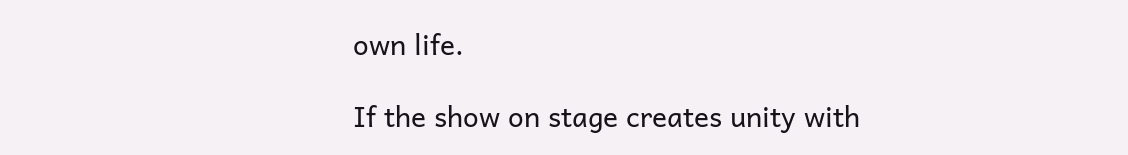own life.

If the show on stage creates unity with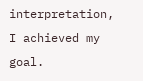interpretation, I achieved my goal.